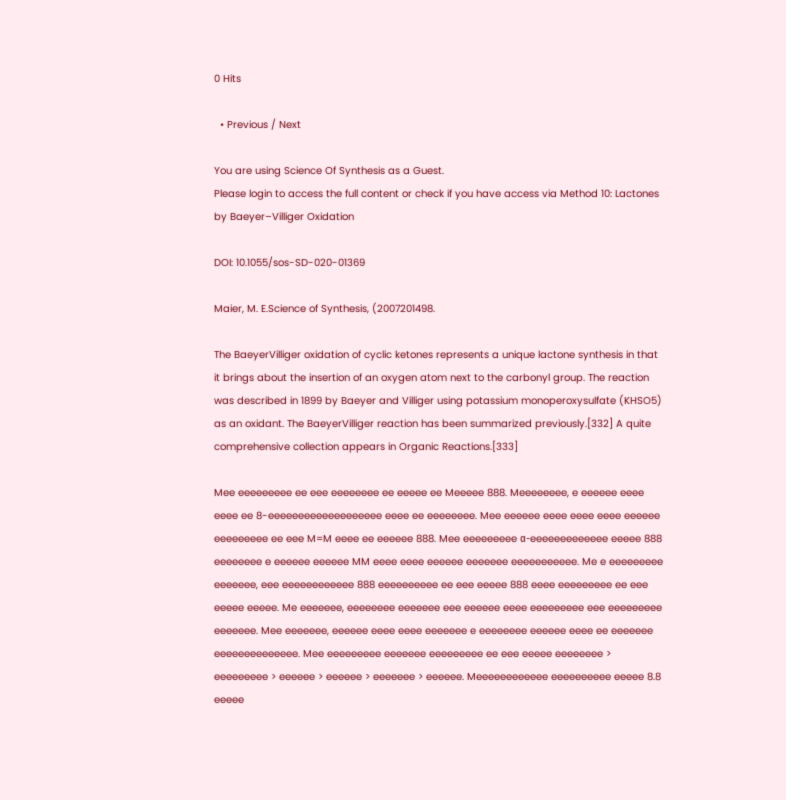0 Hits

  • Previous / Next

You are using Science Of Synthesis as a Guest.
Please login to access the full content or check if you have access via Method 10: Lactones by Baeyer–Villiger Oxidation

DOI: 10.1055/sos-SD-020-01369

Maier, M. E.Science of Synthesis, (2007201498.

The BaeyerVilliger oxidation of cyclic ketones represents a unique lactone synthesis in that it brings about the insertion of an oxygen atom next to the carbonyl group. The reaction was described in 1899 by Baeyer and Villiger using potassium monoperoxysulfate (KHSO5) as an oxidant. The BaeyerVilliger reaction has been summarized previously.[332] A quite comprehensive collection appears in Organic Reactions.[333]

Mee eeeeeeeee ee eee eeeeeeee ee eeeee ee Meeeee 888. Meeeeeeee, e eeeeee eeee eeee ee 8-eeeeeeeeeeeeeeeeeee eeee ee eeeeeeee. Mee eeeeee eeee eeee eeee eeeeee eeeeeeeee ee eee M=M eeee ee eeeeee 888. Mee eeeeeeeee α-eeeeeeeeeeeee eeeee 888 eeeeeeee e eeeeee eeeeee MM eeee eeee eeeeee eeeeeee eeeeeeeeeee. Me e eeeeeeeee eeeeeee, eee eeeeeeeeeeee 888 eeeeeeeeee ee eee eeeee 888 eeee eeeeeeeee ee eee eeeee eeeee. Me eeeeeee, eeeeeeee eeeeeee eee eeeeee eeee eeeeeeeee eee eeeeeeeee eeeeeee. Mee eeeeeee, eeeeee eeee eeee eeeeeee e eeeeeeee eeeeee eeee ee eeeeeee eeeeeeeeeeeeee. Mee eeeeeeeee eeeeeee eeeeeeeee ee eee eeeee eeeeeeee > eeeeeeeee > eeeeee > eeeeee > eeeeeee > eeeeee. Meeeeeeeeeeee eeeeeeeeee eeeee 8.8 eeeee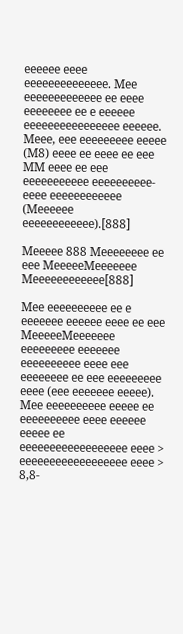eeeeee eeee eeeeeeeeeeeeee. Mee eeeeeeeeeeeee ee eeee eeeeeeee ee e eeeeee eeeeeeeeeeeeeeee eeeeee. Meee, eee eeeeeeeee eeeee (M8) eeee ee eeee ee eee MM eeee ee eee eeeeeeeeeee eeeeeeeeee-eeee eeeeeeeeeeee (Meeeeee eeeeeeeeeeee).[888]

Meeeee 888 Meeeeeeee ee eee MeeeeeMeeeeeee Meeeeeeeeeeee[888]

Mee eeeeeeeeee ee e eeeeeee eeeeee eeee ee eee MeeeeeMeeeeeee eeeeeeeee eeeeeee eeeeeeeeee eeee eee eeeeeeee ee eee eeeeeeeee eeee (eee eeeeeee eeeee). Mee eeeeeeeeee eeeee ee eeeeeeeeee eeee eeeeee eeeee ee eeeeeeeeeeeeeeeeee eeee > eeeeeeeeeeeeeeeeee eeee > 8,8-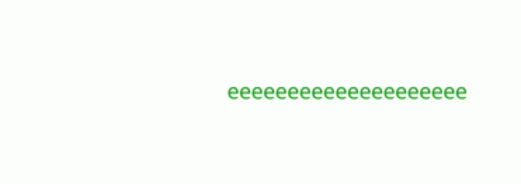eeeeeeeeeeeeeeeeeeee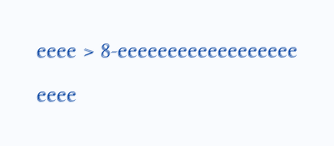eeee > 8-eeeeeeeeeeeeeeeeee eeee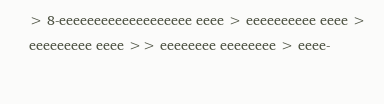> 8-eeeeeeeeeeeeeeeeeee eeee > eeeeeeeeee eeee > eeeeeeeee eeee >> eeeeeeee eeeeeeee > eeee-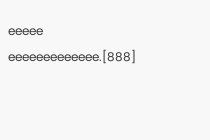eeeee eeeeeeeeeeeee.[888]